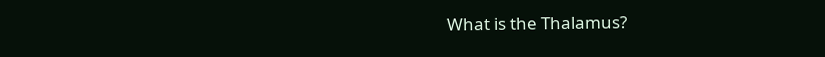What is the Thalamus?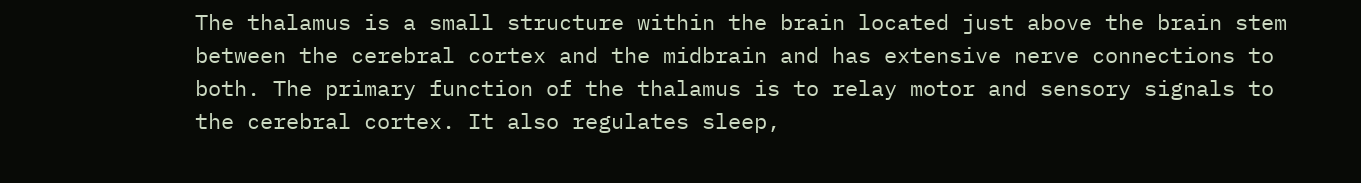The thalamus is a small structure within the brain located just above the brain stem between the cerebral cortex and the midbrain and has extensive nerve connections to both. The primary function of the thalamus is to relay motor and sensory signals to the cerebral cortex. It also regulates sleep,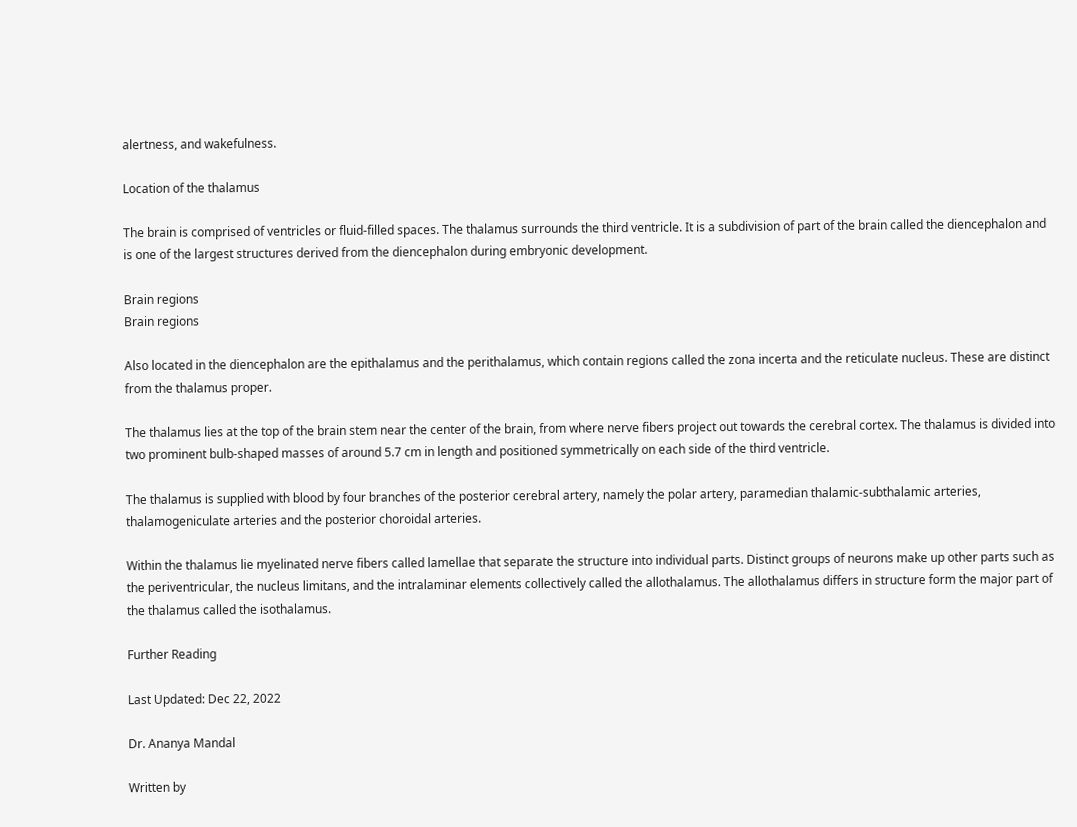alertness, and wakefulness.

Location of the thalamus

The brain is comprised of ventricles or fluid-filled spaces. The thalamus surrounds the third ventricle. It is a subdivision of part of the brain called the diencephalon and is one of the largest structures derived from the diencephalon during embryonic development.

Brain regions
Brain regions

Also located in the diencephalon are the epithalamus and the perithalamus, which contain regions called the zona incerta and the reticulate nucleus. These are distinct from the thalamus proper.

The thalamus lies at the top of the brain stem near the center of the brain, from where nerve fibers project out towards the cerebral cortex. The thalamus is divided into two prominent bulb-shaped masses of around 5.7 cm in length and positioned symmetrically on each side of the third ventricle.

The thalamus is supplied with blood by four branches of the posterior cerebral artery, namely the polar artery, paramedian thalamic-subthalamic arteries, thalamogeniculate arteries and the posterior choroidal arteries.

Within the thalamus lie myelinated nerve fibers called lamellae that separate the structure into individual parts. Distinct groups of neurons make up other parts such as the periventricular, the nucleus limitans, and the intralaminar elements collectively called the allothalamus. The allothalamus differs in structure form the major part of the thalamus called the isothalamus.

Further Reading

Last Updated: Dec 22, 2022

Dr. Ananya Mandal

Written by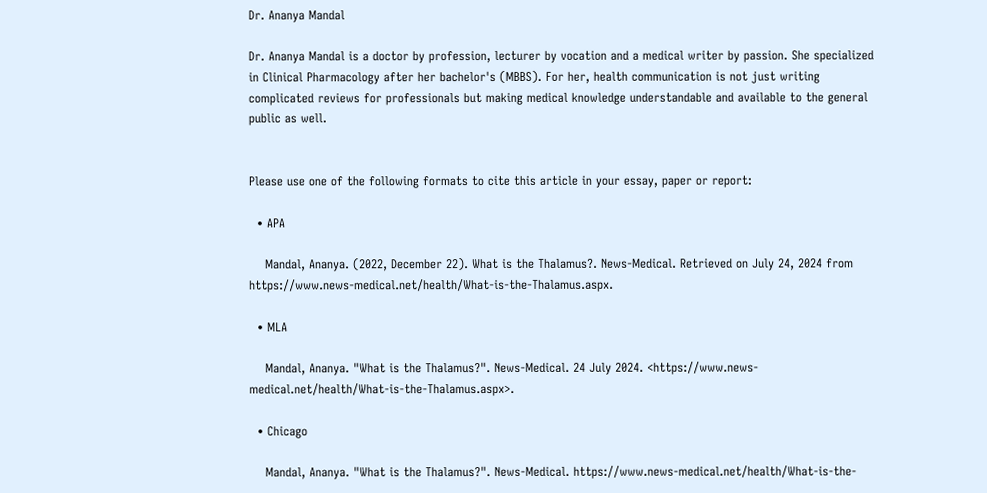Dr. Ananya Mandal

Dr. Ananya Mandal is a doctor by profession, lecturer by vocation and a medical writer by passion. She specialized in Clinical Pharmacology after her bachelor's (MBBS). For her, health communication is not just writing complicated reviews for professionals but making medical knowledge understandable and available to the general public as well.


Please use one of the following formats to cite this article in your essay, paper or report:

  • APA

    Mandal, Ananya. (2022, December 22). What is the Thalamus?. News-Medical. Retrieved on July 24, 2024 from https://www.news-medical.net/health/What-is-the-Thalamus.aspx.

  • MLA

    Mandal, Ananya. "What is the Thalamus?". News-Medical. 24 July 2024. <https://www.news-medical.net/health/What-is-the-Thalamus.aspx>.

  • Chicago

    Mandal, Ananya. "What is the Thalamus?". News-Medical. https://www.news-medical.net/health/What-is-the-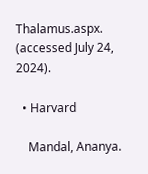Thalamus.aspx. (accessed July 24, 2024).

  • Harvard

    Mandal, Ananya.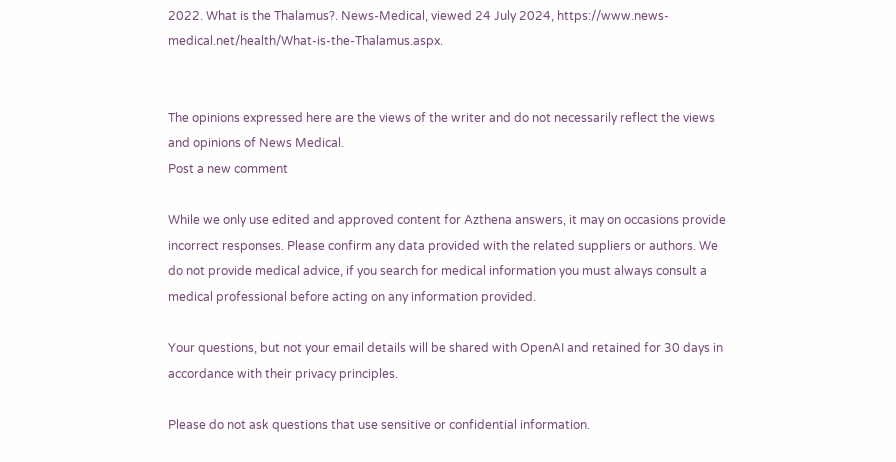2022. What is the Thalamus?. News-Medical, viewed 24 July 2024, https://www.news-medical.net/health/What-is-the-Thalamus.aspx.


The opinions expressed here are the views of the writer and do not necessarily reflect the views and opinions of News Medical.
Post a new comment

While we only use edited and approved content for Azthena answers, it may on occasions provide incorrect responses. Please confirm any data provided with the related suppliers or authors. We do not provide medical advice, if you search for medical information you must always consult a medical professional before acting on any information provided.

Your questions, but not your email details will be shared with OpenAI and retained for 30 days in accordance with their privacy principles.

Please do not ask questions that use sensitive or confidential information.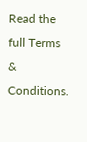Read the full Terms & Conditions.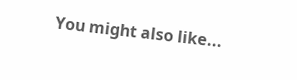You might also like...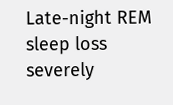Late-night REM sleep loss severely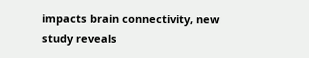impacts brain connectivity, new study reveals